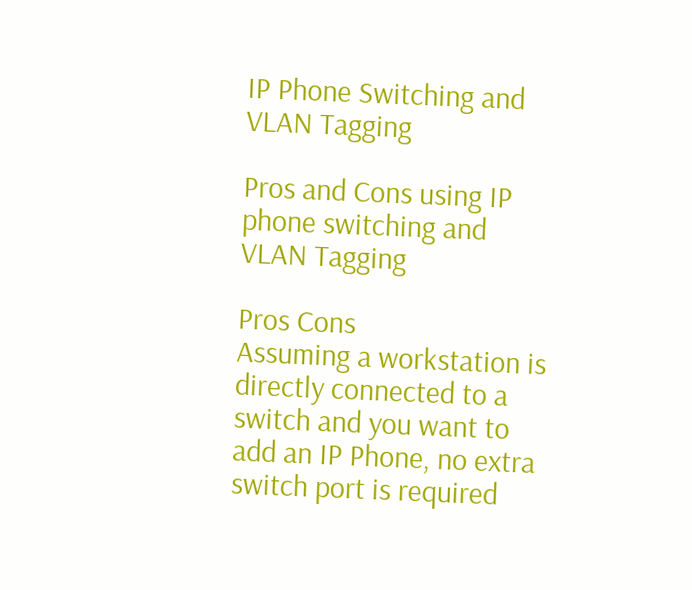IP Phone Switching and VLAN Tagging

Pros and Cons using IP phone switching and VLAN Tagging

Pros Cons
Assuming a workstation is directly connected to a switch and you want to add an IP Phone, no extra switch port is required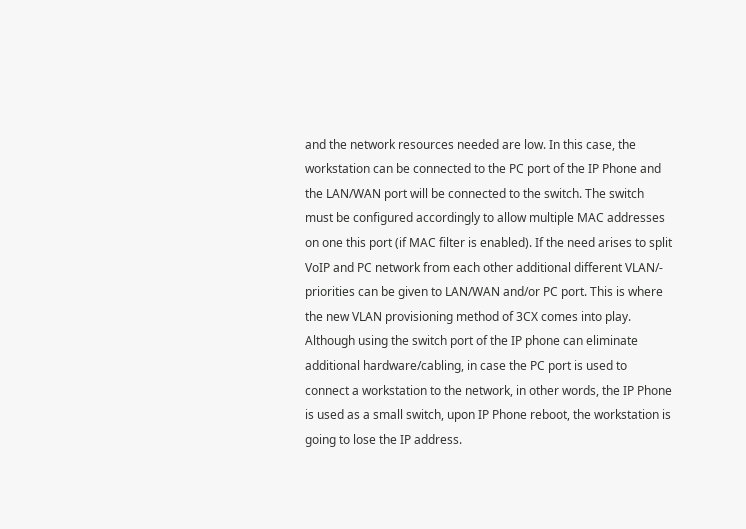and the network resources needed are low. In this case, the workstation can be connected to the PC port of the IP Phone and the LAN/WAN port will be connected to the switch. The switch must be configured accordingly to allow multiple MAC addresses on one this port (if MAC filter is enabled). If the need arises to split VoIP and PC network from each other additional different VLAN/- priorities can be given to LAN/WAN and/or PC port. This is where the new VLAN provisioning method of 3CX comes into play. Although using the switch port of the IP phone can eliminate additional hardware/cabling, in case the PC port is used to connect a workstation to the network, in other words, the IP Phone is used as a small switch, upon IP Phone reboot, the workstation is going to lose the IP address.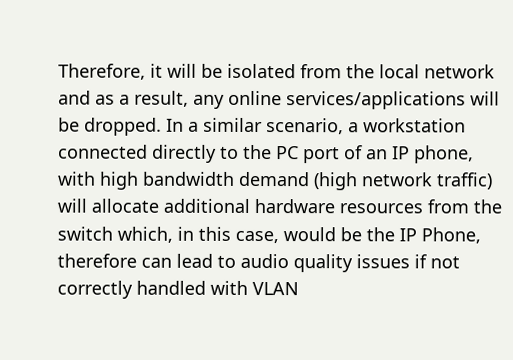Therefore, it will be isolated from the local network and as a result, any online services/applications will be dropped. In a similar scenario, a workstation connected directly to the PC port of an IP phone, with high bandwidth demand (high network traffic) will allocate additional hardware resources from the switch which, in this case, would be the IP Phone, therefore can lead to audio quality issues if not correctly handled with VLAN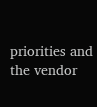priorities and the vendor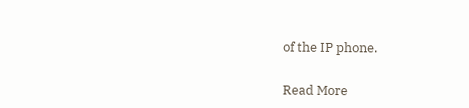of the IP phone.

Read More